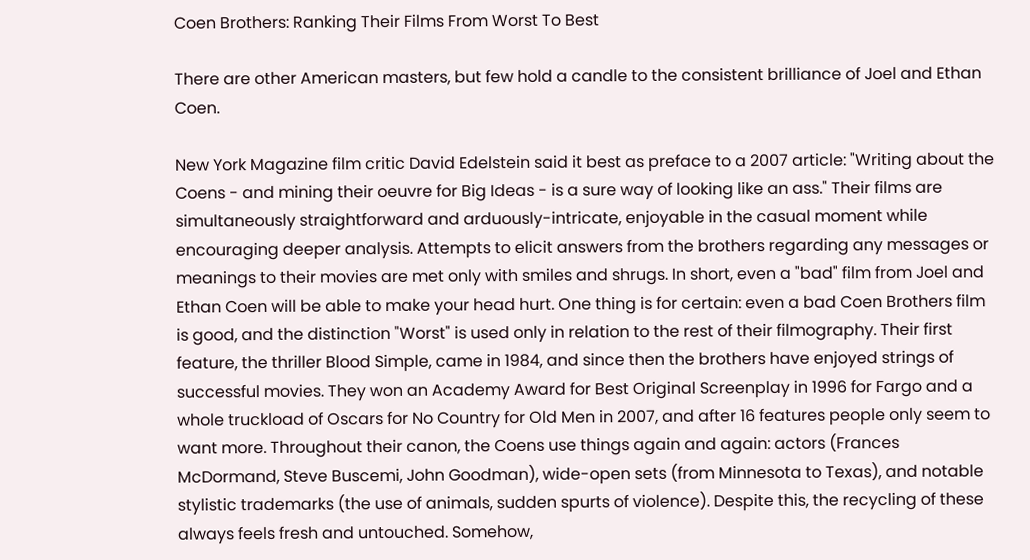Coen Brothers: Ranking Their Films From Worst To Best

There are other American masters, but few hold a candle to the consistent brilliance of Joel and Ethan Coen.

New York Magazine film critic David Edelstein said it best as preface to a 2007 article: "Writing about the Coens - and mining their oeuvre for Big Ideas - is a sure way of looking like an ass." Their films are simultaneously straightforward and arduously-intricate, enjoyable in the casual moment while encouraging deeper analysis. Attempts to elicit answers from the brothers regarding any messages or meanings to their movies are met only with smiles and shrugs. In short, even a "bad" film from Joel and Ethan Coen will be able to make your head hurt. One thing is for certain: even a bad Coen Brothers film is good, and the distinction "Worst" is used only in relation to the rest of their filmography. Their first feature, the thriller Blood Simple, came in 1984, and since then the brothers have enjoyed strings of successful movies. They won an Academy Award for Best Original Screenplay in 1996 for Fargo and a whole truckload of Oscars for No Country for Old Men in 2007, and after 16 features people only seem to want more. Throughout their canon, the Coens use things again and again: actors (Frances McDormand, Steve Buscemi, John Goodman), wide-open sets (from Minnesota to Texas), and notable stylistic trademarks (the use of animals, sudden spurts of violence). Despite this, the recycling of these always feels fresh and untouched. Somehow,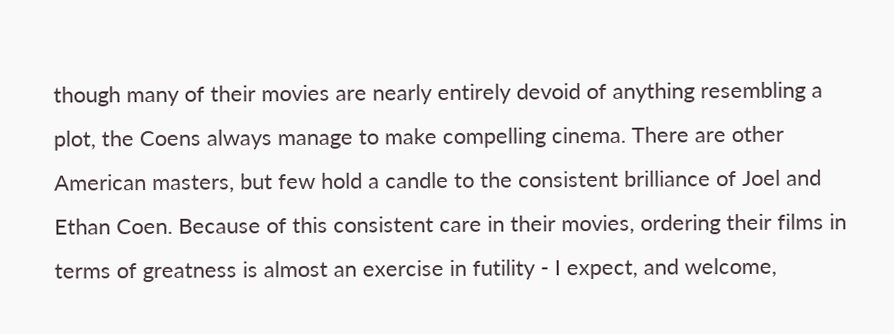though many of their movies are nearly entirely devoid of anything resembling a plot, the Coens always manage to make compelling cinema. There are other American masters, but few hold a candle to the consistent brilliance of Joel and Ethan Coen. Because of this consistent care in their movies, ordering their films in terms of greatness is almost an exercise in futility - I expect, and welcome,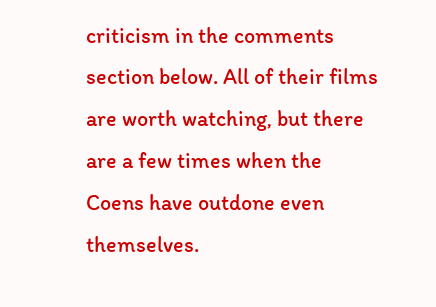criticism in the comments section below. All of their films are worth watching, but there are a few times when the Coens have outdone even themselves.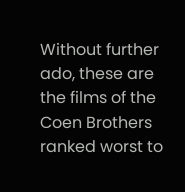Without further ado, these are the films of the Coen Brothers ranked worst to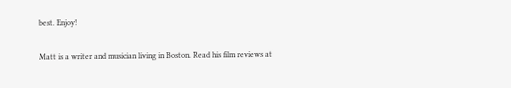best. Enjoy!

Matt is a writer and musician living in Boston. Read his film reviews at